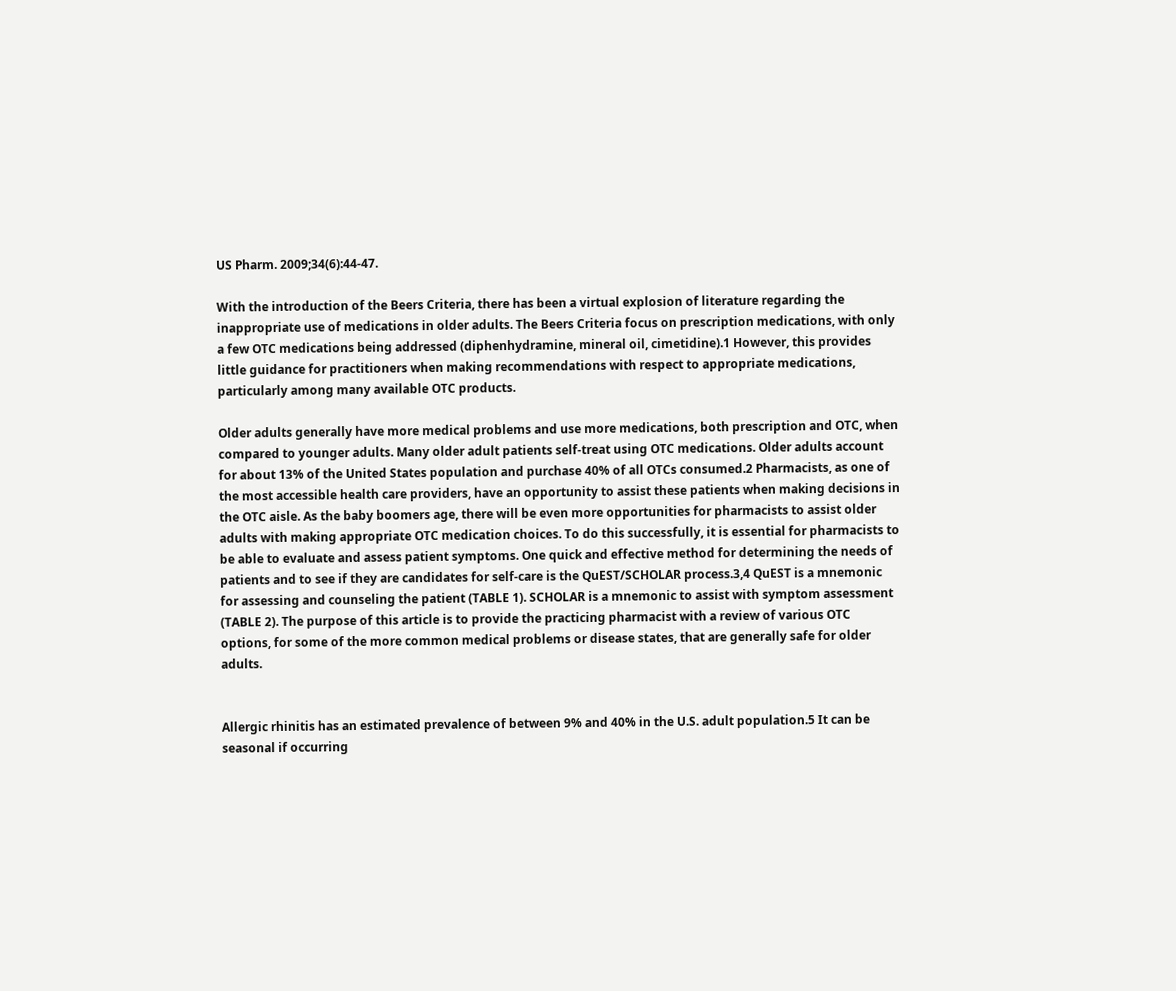US Pharm. 2009;34(6):44-47.

With the introduction of the Beers Criteria, there has been a virtual explosion of literature regarding the inappropriate use of medications in older adults. The Beers Criteria focus on prescription medications, with only a few OTC medications being addressed (diphenhydramine, mineral oil, cimetidine).1 However, this provides little guidance for practitioners when making recommendations with respect to appropriate medications, particularly among many available OTC products.

Older adults generally have more medical problems and use more medications, both prescription and OTC, when compared to younger adults. Many older adult patients self-treat using OTC medications. Older adults account for about 13% of the United States population and purchase 40% of all OTCs consumed.2 Pharmacists, as one of the most accessible health care providers, have an opportunity to assist these patients when making decisions in the OTC aisle. As the baby boomers age, there will be even more opportunities for pharmacists to assist older adults with making appropriate OTC medication choices. To do this successfully, it is essential for pharmacists to be able to evaluate and assess patient symptoms. One quick and effective method for determining the needs of patients and to see if they are candidates for self-care is the QuEST/SCHOLAR process.3,4 QuEST is a mnemonic for assessing and counseling the patient (TABLE 1). SCHOLAR is a mnemonic to assist with symptom assessment (TABLE 2). The purpose of this article is to provide the practicing pharmacist with a review of various OTC options, for some of the more common medical problems or disease states, that are generally safe for older adults.


Allergic rhinitis has an estimated prevalence of between 9% and 40% in the U.S. adult population.5 It can be seasonal if occurring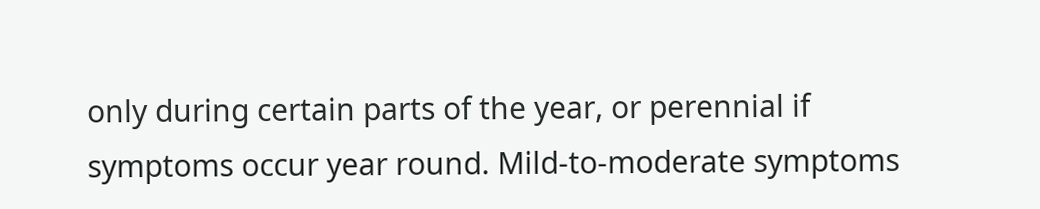only during certain parts of the year, or perennial if symptoms occur year round. Mild-to-moderate symptoms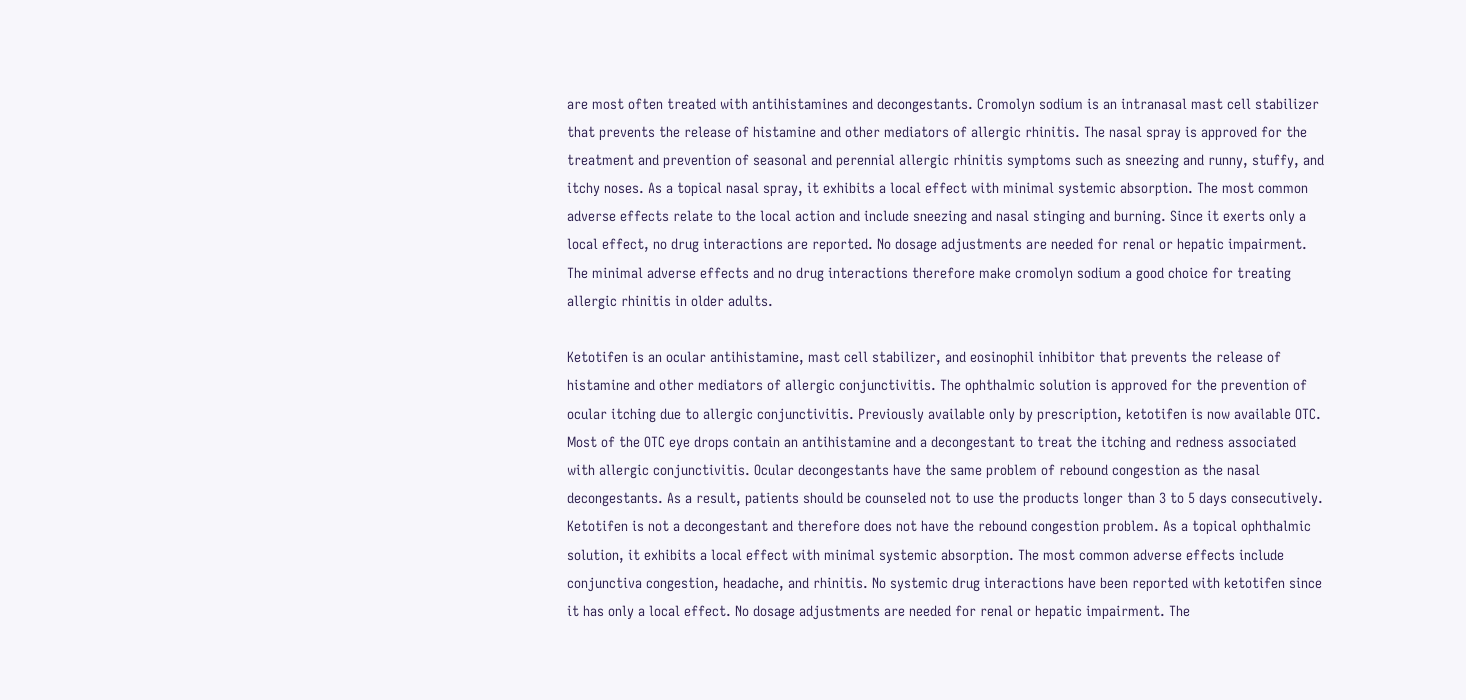are most often treated with antihistamines and decongestants. Cromolyn sodium is an intranasal mast cell stabilizer that prevents the release of histamine and other mediators of allergic rhinitis. The nasal spray is approved for the treatment and prevention of seasonal and perennial allergic rhinitis symptoms such as sneezing and runny, stuffy, and itchy noses. As a topical nasal spray, it exhibits a local effect with minimal systemic absorption. The most common adverse effects relate to the local action and include sneezing and nasal stinging and burning. Since it exerts only a local effect, no drug interactions are reported. No dosage adjustments are needed for renal or hepatic impairment. The minimal adverse effects and no drug interactions therefore make cromolyn sodium a good choice for treating allergic rhinitis in older adults.

Ketotifen is an ocular antihistamine, mast cell stabilizer, and eosinophil inhibitor that prevents the release of histamine and other mediators of allergic conjunctivitis. The ophthalmic solution is approved for the prevention of ocular itching due to allergic conjunctivitis. Previously available only by prescription, ketotifen is now available OTC. Most of the OTC eye drops contain an antihistamine and a decongestant to treat the itching and redness associated with allergic conjunctivitis. Ocular decongestants have the same problem of rebound congestion as the nasal decongestants. As a result, patients should be counseled not to use the products longer than 3 to 5 days consecutively. Ketotifen is not a decongestant and therefore does not have the rebound congestion problem. As a topical ophthalmic solution, it exhibits a local effect with minimal systemic absorption. The most common adverse effects include conjunctiva congestion, headache, and rhinitis. No systemic drug interactions have been reported with ketotifen since it has only a local effect. No dosage adjustments are needed for renal or hepatic impairment. The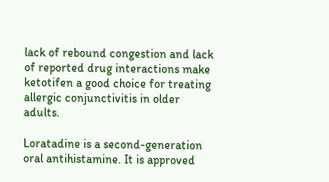lack of rebound congestion and lack of reported drug interactions make ketotifen a good choice for treating allergic conjunctivitis in older adults.

Loratadine is a second-generation oral antihistamine. It is approved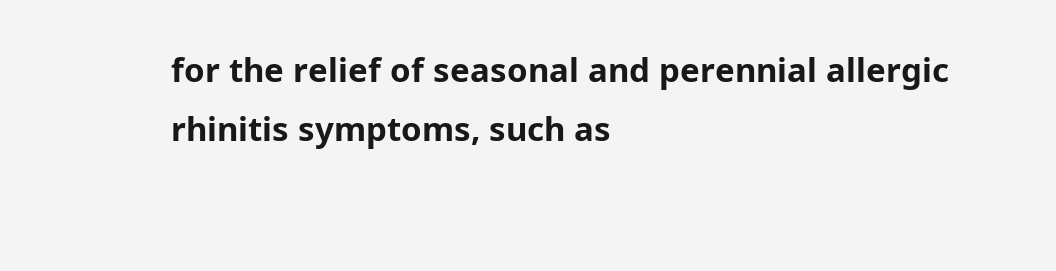for the relief of seasonal and perennial allergic rhinitis symptoms, such as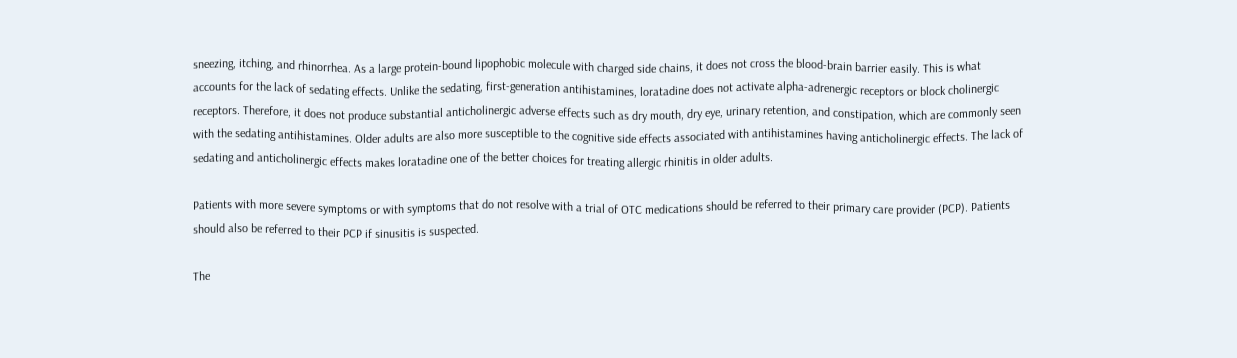sneezing, itching, and rhinorrhea. As a large protein-bound lipophobic molecule with charged side chains, it does not cross the blood-brain barrier easily. This is what accounts for the lack of sedating effects. Unlike the sedating, first-generation antihistamines, loratadine does not activate alpha-adrenergic receptors or block cholinergic receptors. Therefore, it does not produce substantial anticholinergic adverse effects such as dry mouth, dry eye, urinary retention, and constipation, which are commonly seen with the sedating antihistamines. Older adults are also more susceptible to the cognitive side effects associated with antihistamines having anticholinergic effects. The lack of sedating and anticholinergic effects makes loratadine one of the better choices for treating allergic rhinitis in older adults.

Patients with more severe symptoms or with symptoms that do not resolve with a trial of OTC medications should be referred to their primary care provider (PCP). Patients should also be referred to their PCP if sinusitis is suspected.

The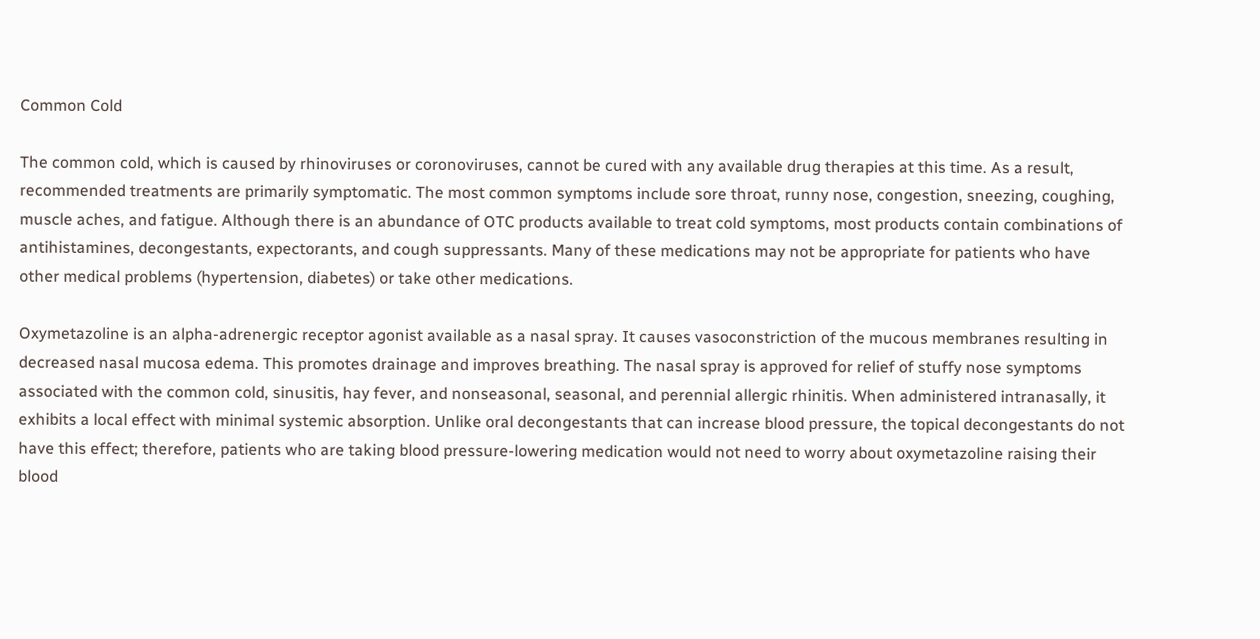Common Cold

The common cold, which is caused by rhinoviruses or coronoviruses, cannot be cured with any available drug therapies at this time. As a result, recommended treatments are primarily symptomatic. The most common symptoms include sore throat, runny nose, congestion, sneezing, coughing, muscle aches, and fatigue. Although there is an abundance of OTC products available to treat cold symptoms, most products contain combinations of antihistamines, decongestants, expectorants, and cough suppressants. Many of these medications may not be appropriate for patients who have other medical problems (hypertension, diabetes) or take other medications.

Oxymetazoline is an alpha-adrenergic receptor agonist available as a nasal spray. It causes vasoconstriction of the mucous membranes resulting in decreased nasal mucosa edema. This promotes drainage and improves breathing. The nasal spray is approved for relief of stuffy nose symptoms associated with the common cold, sinusitis, hay fever, and nonseasonal, seasonal, and perennial allergic rhinitis. When administered intranasally, it exhibits a local effect with minimal systemic absorption. Unlike oral decongestants that can increase blood pressure, the topical decongestants do not have this effect; therefore, patients who are taking blood pressure-lowering medication would not need to worry about oxymetazoline raising their blood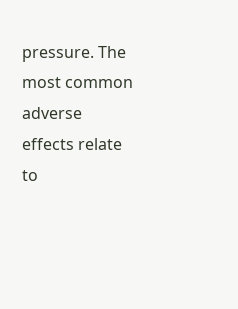pressure. The most common adverse effects relate to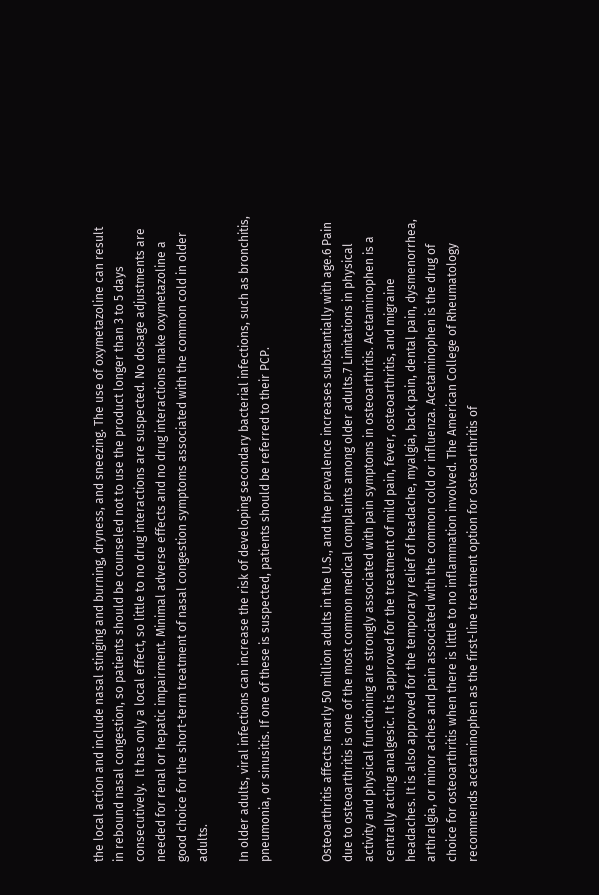the local action and include nasal stinging and burning, dryness, and sneezing. The use of oxymetazoline can result in rebound nasal congestion, so patients should be counseled not to use the product longer than 3 to 5 days consecutively.  It has only a local effect, so little to no drug interactions are suspected. No dosage adjustments are needed for renal or hepatic impairment. Minimal adverse effects and no drug interactions make oxymetazoline a good choice for the short-term treatment of nasal congestion symptoms associated with the common cold in older adults.

In older adults, viral infections can increase the risk of developing secondary bacterial infections, such as bronchitis, pneumonia, or sinusitis. If one of these is suspected, patients should be referred to their PCP.


Osteoarthritis affects nearly 50 million adults in the U.S., and the prevalence increases substantially with age.6 Pain due to osteoarthritis is one of the most common medical complaints among older adults.7 Limitations in physical activity and physical functioning are strongly associated with pain symptoms in osteoarthritis. Acetaminophen is a centrally acting analgesic. It is approved for the treatment of mild pain, fever, osteoarthritis, and migraine headaches. It is also approved for the temporary relief of headache, myalgia, back pain, dental pain, dysmenorrhea, arthralgia, or minor aches and pain associated with the common cold or influenza. Acetaminophen is the drug of choice for osteoarthritis when there is little to no inflammation involved. The American College of Rheumatology recommends acetaminophen as the first-line treatment option for osteoarthritis of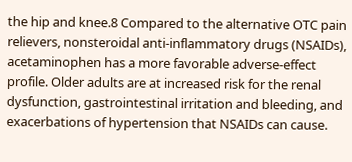the hip and knee.8 Compared to the alternative OTC pain relievers, nonsteroidal anti-inflammatory drugs (NSAIDs), acetaminophen has a more favorable adverse-effect profile. Older adults are at increased risk for the renal dysfunction, gastrointestinal irritation and bleeding, and exacerbations of hypertension that NSAIDs can cause.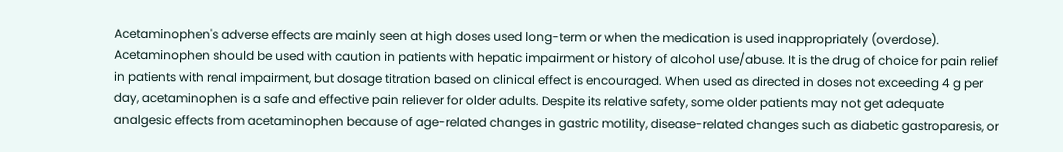Acetaminophen's adverse effects are mainly seen at high doses used long-term or when the medication is used inappropriately (overdose). Acetaminophen should be used with caution in patients with hepatic impairment or history of alcohol use/abuse. It is the drug of choice for pain relief in patients with renal impairment, but dosage titration based on clinical effect is encouraged. When used as directed in doses not exceeding 4 g per day, acetaminophen is a safe and effective pain reliever for older adults. Despite its relative safety, some older patients may not get adequate analgesic effects from acetaminophen because of age-related changes in gastric motility, disease-related changes such as diabetic gastroparesis, or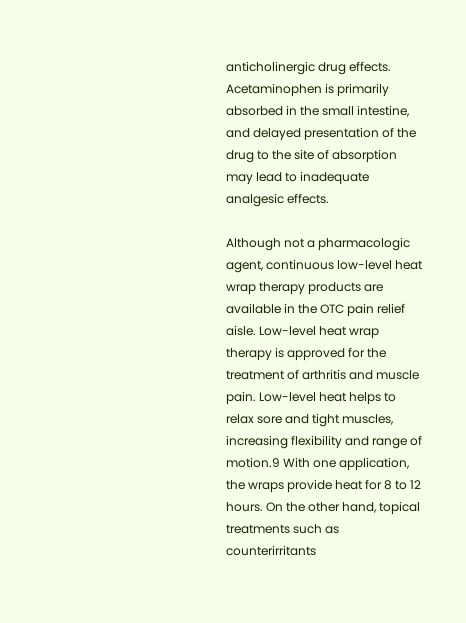anticholinergic drug effects. Acetaminophen is primarily absorbed in the small intestine, and delayed presentation of the drug to the site of absorption may lead to inadequate analgesic effects.

Although not a pharmacologic agent, continuous low-level heat wrap therapy products are available in the OTC pain relief aisle. Low-level heat wrap therapy is approved for the treatment of arthritis and muscle pain. Low-level heat helps to relax sore and tight muscles, increasing flexibility and range of motion.9 With one application, the wraps provide heat for 8 to 12 hours. On the other hand, topical treatments such as counterirritants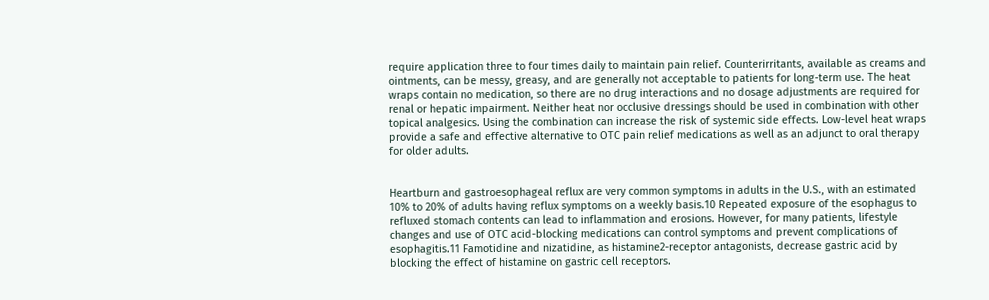require application three to four times daily to maintain pain relief. Counterirritants, available as creams and ointments, can be messy, greasy, and are generally not acceptable to patients for long-term use. The heat wraps contain no medication, so there are no drug interactions and no dosage adjustments are required for renal or hepatic impairment. Neither heat nor occlusive dressings should be used in combination with other topical analgesics. Using the combination can increase the risk of systemic side effects. Low-level heat wraps provide a safe and effective alternative to OTC pain relief medications as well as an adjunct to oral therapy for older adults.


Heartburn and gastroesophageal reflux are very common symptoms in adults in the U.S., with an estimated 10% to 20% of adults having reflux symptoms on a weekly basis.10 Repeated exposure of the esophagus to refluxed stomach contents can lead to inflammation and erosions. However, for many patients, lifestyle changes and use of OTC acid-blocking medications can control symptoms and prevent complications of esophagitis.11 Famotidine and nizatidine, as histamine2-receptor antagonists, decrease gastric acid by blocking the effect of histamine on gastric cell receptors.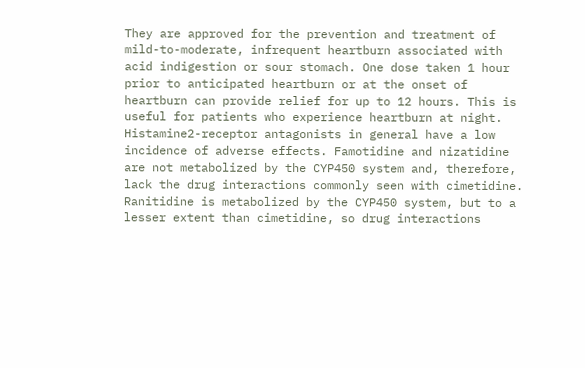They are approved for the prevention and treatment of mild-to-moderate, infrequent heartburn associated with acid indigestion or sour stomach. One dose taken 1 hour prior to anticipated heartburn or at the onset of heartburn can provide relief for up to 12 hours. This is useful for patients who experience heartburn at night. Histamine2-receptor antagonists in general have a low incidence of adverse effects. Famotidine and nizatidine are not metabolized by the CYP450 system and, therefore, lack the drug interactions commonly seen with cimetidine. Ranitidine is metabolized by the CYP450 system, but to a lesser extent than cimetidine, so drug interactions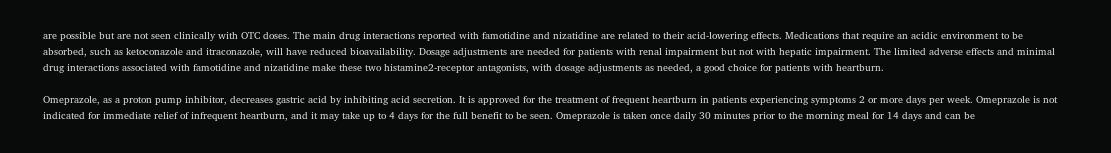are possible but are not seen clinically with OTC doses. The main drug interactions reported with famotidine and nizatidine are related to their acid-lowering effects. Medications that require an acidic environment to be absorbed, such as ketoconazole and itraconazole, will have reduced bioavailability. Dosage adjustments are needed for patients with renal impairment but not with hepatic impairment. The limited adverse effects and minimal drug interactions associated with famotidine and nizatidine make these two histamine2-receptor antagonists, with dosage adjustments as needed, a good choice for patients with heartburn.

Omeprazole, as a proton pump inhibitor, decreases gastric acid by inhibiting acid secretion. It is approved for the treatment of frequent heartburn in patients experiencing symptoms 2 or more days per week. Omeprazole is not indicated for immediate relief of infrequent heartburn, and it may take up to 4 days for the full benefit to be seen. Omeprazole is taken once daily 30 minutes prior to the morning meal for 14 days and can be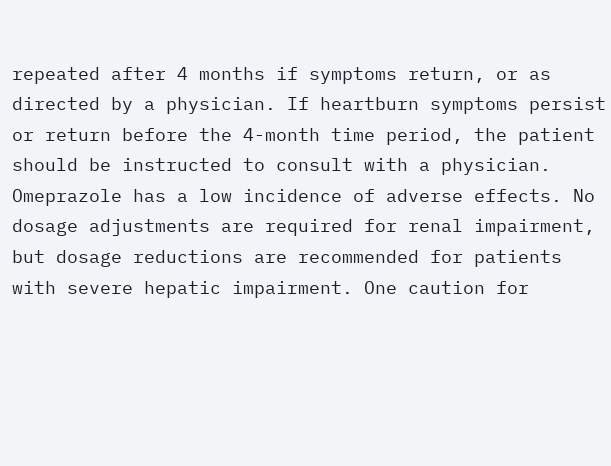repeated after 4 months if symptoms return, or as directed by a physician. If heartburn symptoms persist or return before the 4-month time period, the patient should be instructed to consult with a physician. Omeprazole has a low incidence of adverse effects. No dosage adjustments are required for renal impairment, but dosage reductions are recommended for patients with severe hepatic impairment. One caution for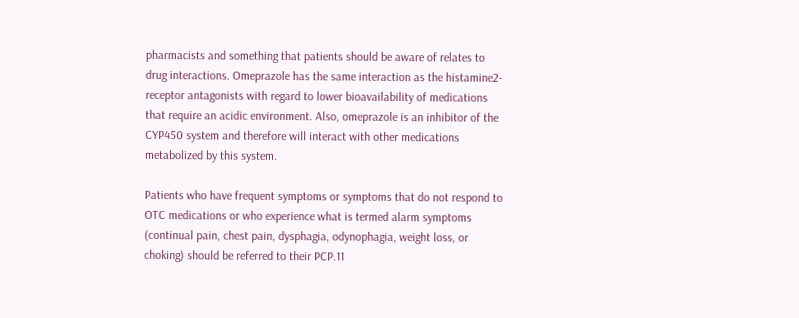pharmacists and something that patients should be aware of relates to drug interactions. Omeprazole has the same interaction as the histamine2-receptor antagonists with regard to lower bioavailability of medications that require an acidic environment. Also, omeprazole is an inhibitor of the CYP450 system and therefore will interact with other medications metabolized by this system.

Patients who have frequent symptoms or symptoms that do not respond to OTC medications or who experience what is termed alarm symptoms (continual pain, chest pain, dysphagia, odynophagia, weight loss, or choking) should be referred to their PCP.11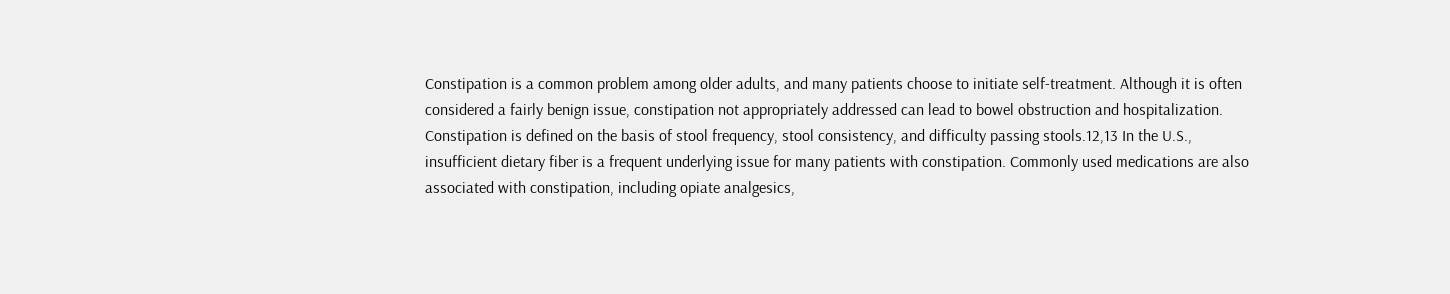Constipation is a common problem among older adults, and many patients choose to initiate self-treatment. Although it is often considered a fairly benign issue, constipation not appropriately addressed can lead to bowel obstruction and hospitalization. Constipation is defined on the basis of stool frequency, stool consistency, and difficulty passing stools.12,13 In the U.S., insufficient dietary fiber is a frequent underlying issue for many patients with constipation. Commonly used medications are also associated with constipation, including opiate analgesics,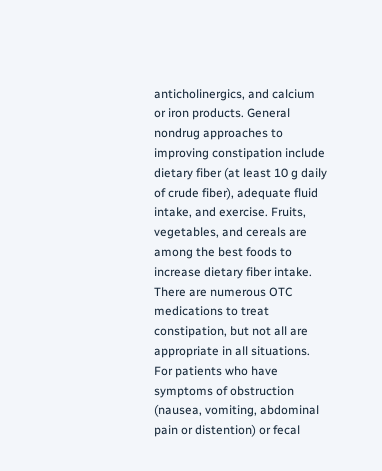anticholinergics, and calcium or iron products. General nondrug approaches to improving constipation include dietary fiber (at least 10 g daily of crude fiber), adequate fluid intake, and exercise. Fruits, vegetables, and cereals are among the best foods to increase dietary fiber intake. There are numerous OTC medications to treat constipation, but not all are appropriate in all situations. For patients who have symptoms of obstruction (nausea, vomiting, abdominal pain or distention) or fecal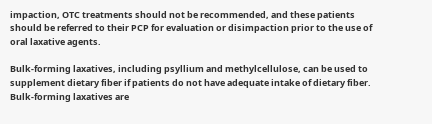impaction, OTC treatments should not be recommended, and these patients should be referred to their PCP for evaluation or disimpaction prior to the use of oral laxative agents.

Bulk-forming laxatives, including psyllium and methylcellulose, can be used to supplement dietary fiber if patients do not have adequate intake of dietary fiber. Bulk-forming laxatives are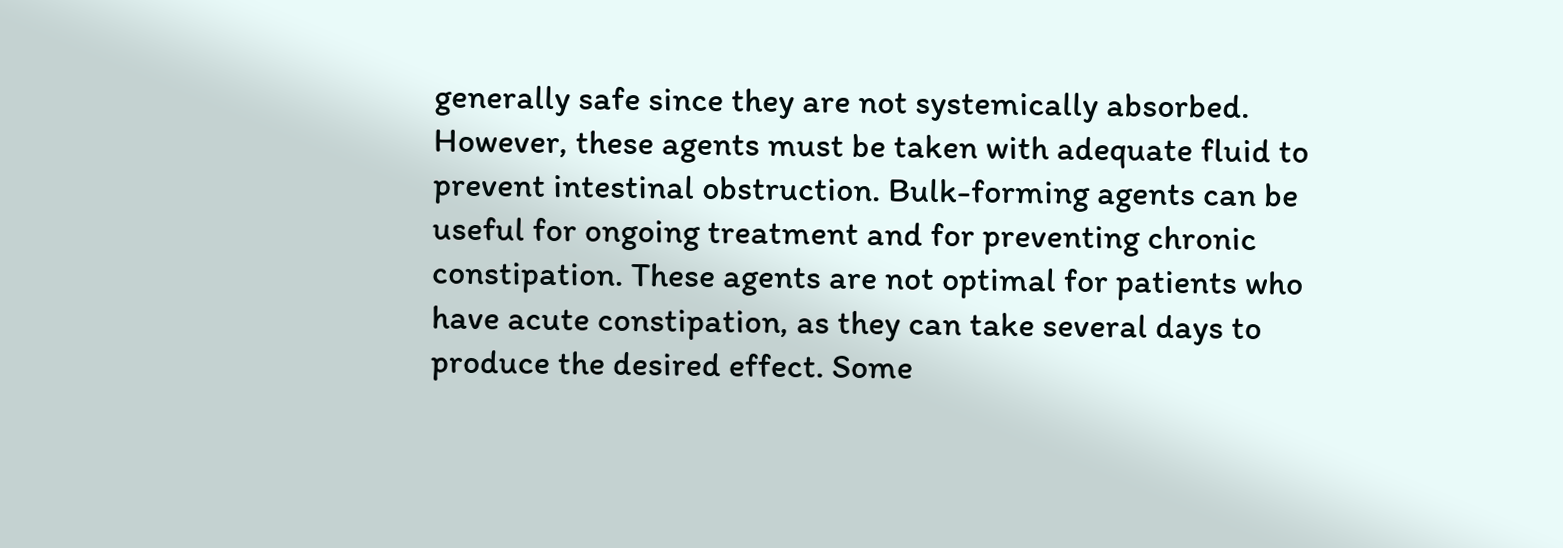generally safe since they are not systemically absorbed. However, these agents must be taken with adequate fluid to prevent intestinal obstruction. Bulk-forming agents can be useful for ongoing treatment and for preventing chronic constipation. These agents are not optimal for patients who have acute constipation, as they can take several days to produce the desired effect. Some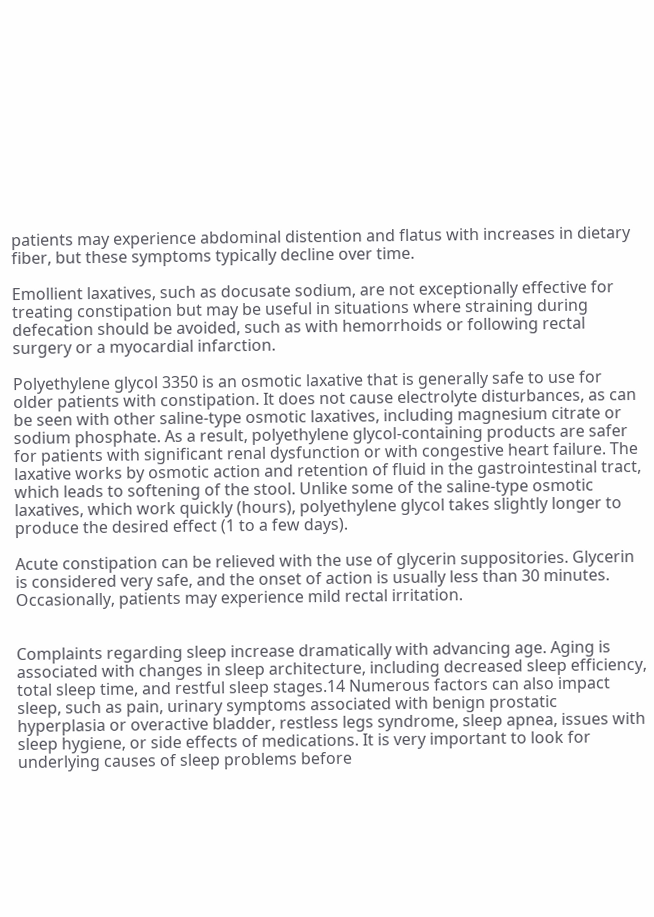patients may experience abdominal distention and flatus with increases in dietary fiber, but these symptoms typically decline over time.

Emollient laxatives, such as docusate sodium, are not exceptionally effective for treating constipation but may be useful in situations where straining during defecation should be avoided, such as with hemorrhoids or following rectal surgery or a myocardial infarction.

Polyethylene glycol 3350 is an osmotic laxative that is generally safe to use for older patients with constipation. It does not cause electrolyte disturbances, as can be seen with other saline-type osmotic laxatives, including magnesium citrate or sodium phosphate. As a result, polyethylene glycol-containing products are safer for patients with significant renal dysfunction or with congestive heart failure. The laxative works by osmotic action and retention of fluid in the gastrointestinal tract, which leads to softening of the stool. Unlike some of the saline-type osmotic laxatives, which work quickly (hours), polyethylene glycol takes slightly longer to produce the desired effect (1 to a few days).

Acute constipation can be relieved with the use of glycerin suppositories. Glycerin is considered very safe, and the onset of action is usually less than 30 minutes. Occasionally, patients may experience mild rectal irritation.


Complaints regarding sleep increase dramatically with advancing age. Aging is associated with changes in sleep architecture, including decreased sleep efficiency, total sleep time, and restful sleep stages.14 Numerous factors can also impact sleep, such as pain, urinary symptoms associated with benign prostatic hyperplasia or overactive bladder, restless legs syndrome, sleep apnea, issues with sleep hygiene, or side effects of medications. It is very important to look for underlying causes of sleep problems before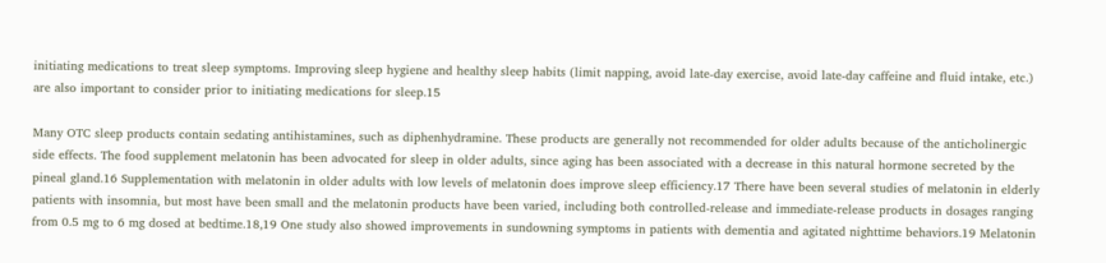initiating medications to treat sleep symptoms. Improving sleep hygiene and healthy sleep habits (limit napping, avoid late-day exercise, avoid late-day caffeine and fluid intake, etc.) are also important to consider prior to initiating medications for sleep.15

Many OTC sleep products contain sedating antihistamines, such as diphenhydramine. These products are generally not recommended for older adults because of the anticholinergic side effects. The food supplement melatonin has been advocated for sleep in older adults, since aging has been associated with a decrease in this natural hormone secreted by the pineal gland.16 Supplementation with melatonin in older adults with low levels of melatonin does improve sleep efficiency.17 There have been several studies of melatonin in elderly patients with insomnia, but most have been small and the melatonin products have been varied, including both controlled-release and immediate-release products in dosages ranging from 0.5 mg to 6 mg dosed at bedtime.18,19 One study also showed improvements in sundowning symptoms in patients with dementia and agitated nighttime behaviors.19 Melatonin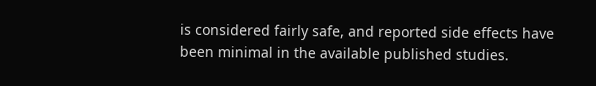is considered fairly safe, and reported side effects have been minimal in the available published studies.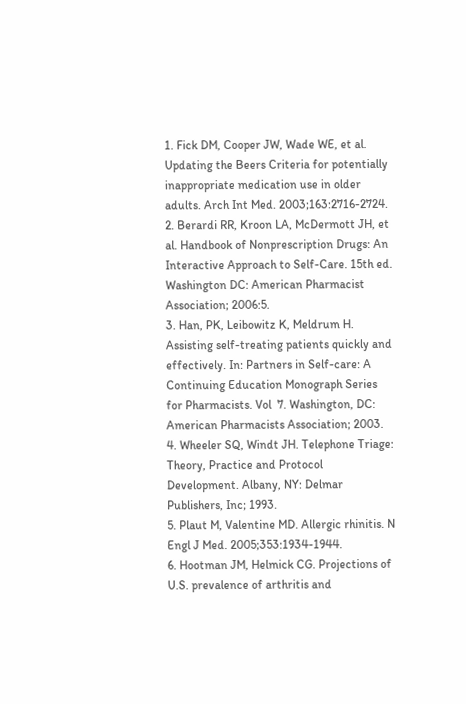1. Fick DM, Cooper JW, Wade WE, et al. Updating the Beers Criteria for potentially inappropriate medication use in older adults. Arch Int Med. 2003;163:2716-2724.
2. Berardi RR, Kroon LA, McDermott JH, et al. Handbook of Nonprescription Drugs: An Interactive Approach to Self-Care. 15th ed. Washington DC: American Pharmacist Association; 2006:5.
3. Han, PK, Leibowitz K, Meldrum H. Assisting self-treating patients quickly and effectively. In: Partners in Self-care: A Continuing Education Monograph Series for Pharmacists. Vol  7. Washington, DC: American Pharmacists Association; 2003.
4. Wheeler SQ, Windt JH. Telephone Triage: Theory, Practice and Protocol Development. Albany, NY: Delmar Publishers, Inc; 1993.
5. Plaut M, Valentine MD. Allergic rhinitis. N Engl J Med. 2005;353:1934-1944.
6. Hootman JM, Helmick CG. Projections of U.S. prevalence of arthritis and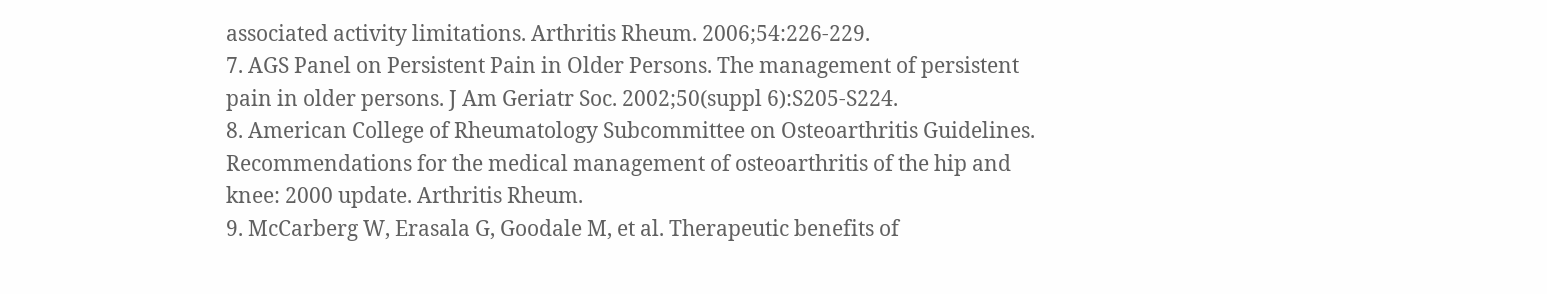associated activity limitations. Arthritis Rheum. 2006;54:226-229.
7. AGS Panel on Persistent Pain in Older Persons. The management of persistent pain in older persons. J Am Geriatr Soc. 2002;50(suppl 6):S205-S224.
8. American College of Rheumatology Subcommittee on Osteoarthritis Guidelines. Recommendations for the medical management of osteoarthritis of the hip and knee: 2000 update. Arthritis Rheum.
9. McCarberg W, Erasala G, Goodale M, et al. Therapeutic benefits of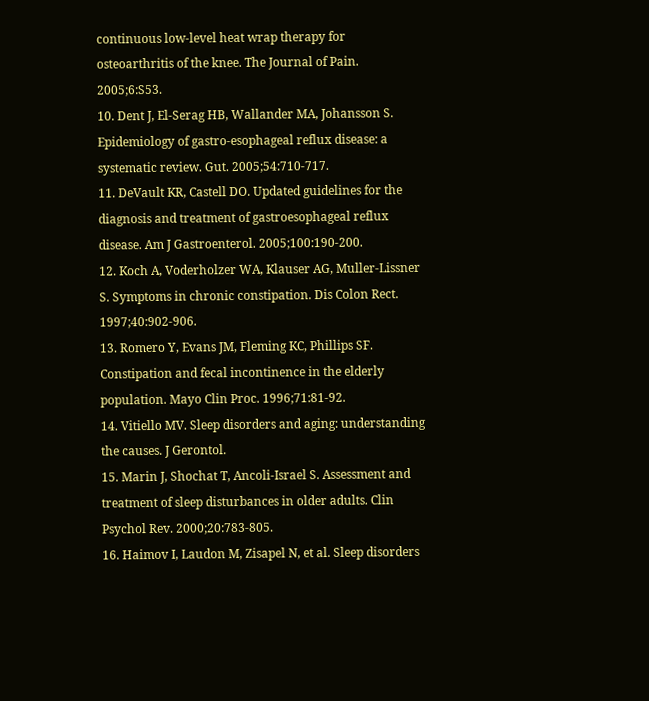continuous low-level heat wrap therapy for osteoarthritis of the knee. The Journal of Pain. 2005;6:S53.
10. Dent J, El-Serag HB, Wallander MA, Johansson S. Epidemiology of gastro-esophageal reflux disease: a systematic review. Gut. 2005;54:710-717.
11. DeVault KR, Castell DO. Updated guidelines for the diagnosis and treatment of gastroesophageal reflux disease. Am J Gastroenterol. 2005;100:190-200.
12. Koch A, Voderholzer WA, Klauser AG, Muller-Lissner S. Symptoms in chronic constipation. Dis Colon Rect. 1997;40:902-906.
13. Romero Y, Evans JM, Fleming KC, Phillips SF. Constipation and fecal incontinence in the elderly population. Mayo Clin Proc. 1996;71:81-92.
14. Vitiello MV. Sleep disorders and aging: understanding the causes. J Gerontol.
15. Marin J, Shochat T, Ancoli-Israel S. Assessment and treatment of sleep disturbances in older adults. Clin Psychol Rev. 2000;20:783-805.
16. Haimov I, Laudon M, Zisapel N, et al. Sleep disorders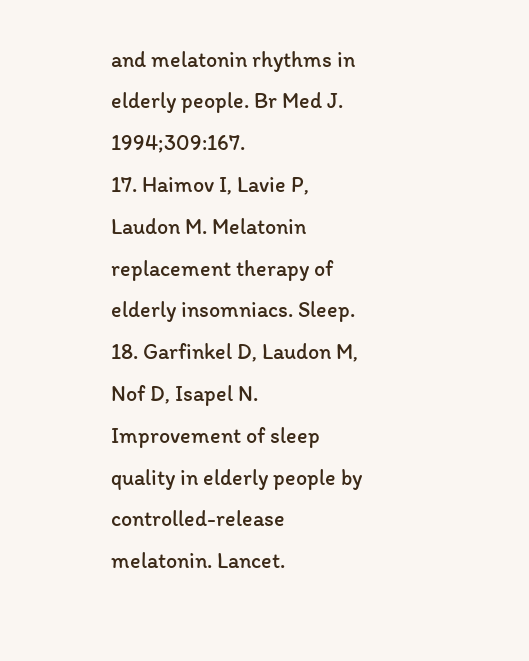and melatonin rhythms in elderly people. Br Med J. 1994;309:167.
17. Haimov I, Lavie P, Laudon M. Melatonin replacement therapy of elderly insomniacs. Sleep.
18. Garfinkel D, Laudon M, Nof D, Isapel N. Improvement of sleep quality in elderly people by controlled-release melatonin. Lancet.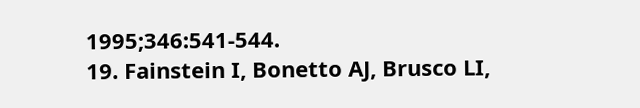1995;346:541-544.
19. Fainstein I, Bonetto AJ, Brusco LI,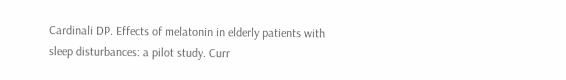Cardinali DP. Effects of melatonin in elderly patients with sleep disturbances: a pilot study. Curr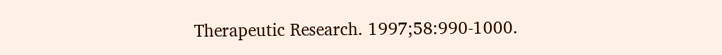Therapeutic Research. 1997;58:990-1000.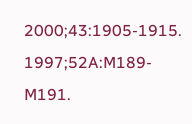2000;43:1905-1915. 1997;52A:M189-M191.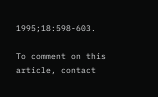1995;18:598-603.

To comment on this article, contact